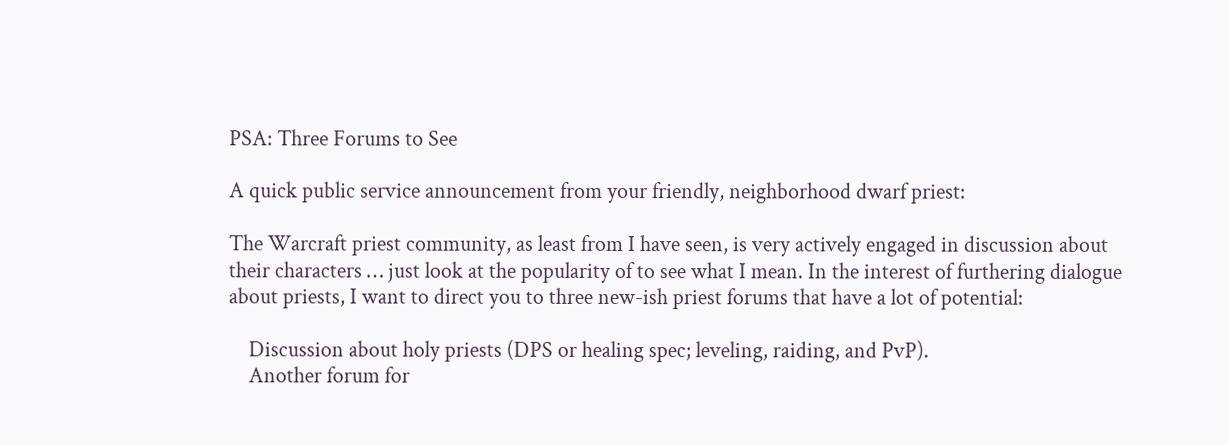PSA: Three Forums to See

A quick public service announcement from your friendly, neighborhood dwarf priest:

The Warcraft priest community, as least from I have seen, is very actively engaged in discussion about their characters … just look at the popularity of to see what I mean. In the interest of furthering dialogue about priests, I want to direct you to three new-ish priest forums that have a lot of potential:

    Discussion about holy priests (DPS or healing spec; leveling, raiding, and PvP).
    Another forum for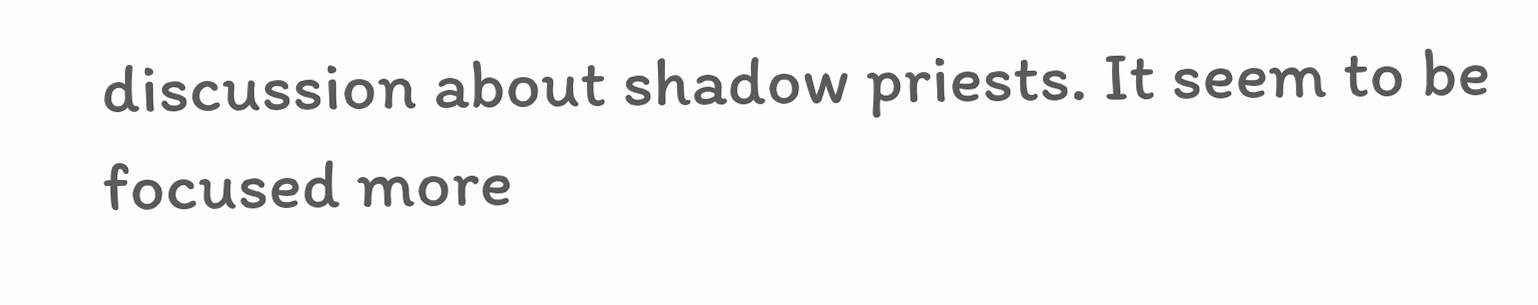discussion about shadow priests. It seem to be focused more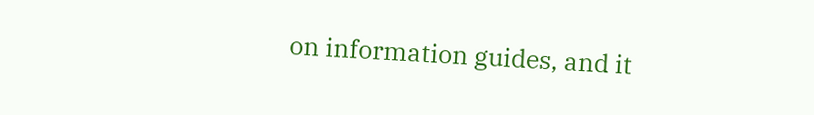on information guides, and it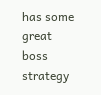has some great boss strategy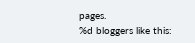pages.
%d bloggers like this: